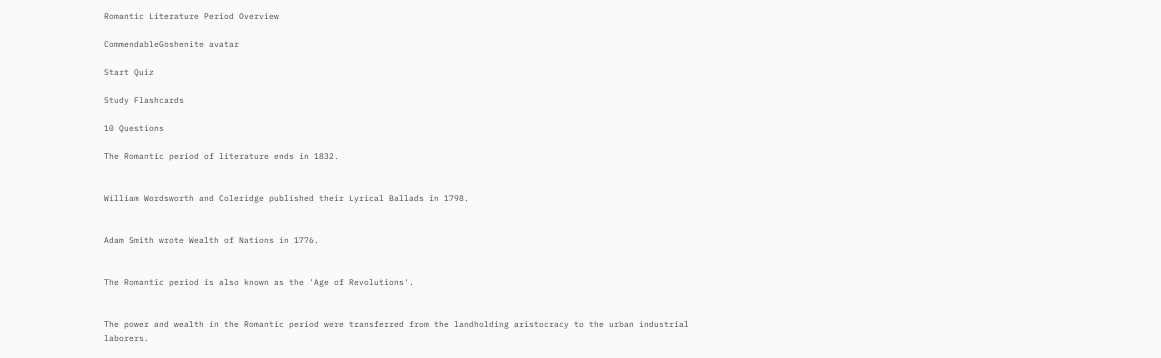Romantic Literature Period Overview

CommendableGoshenite avatar

Start Quiz

Study Flashcards

10 Questions

The Romantic period of literature ends in 1832.


William Wordsworth and Coleridge published their Lyrical Ballads in 1798.


Adam Smith wrote Wealth of Nations in 1776.


The Romantic period is also known as the 'Age of Revolutions'.


The power and wealth in the Romantic period were transferred from the landholding aristocracy to the urban industrial laborers.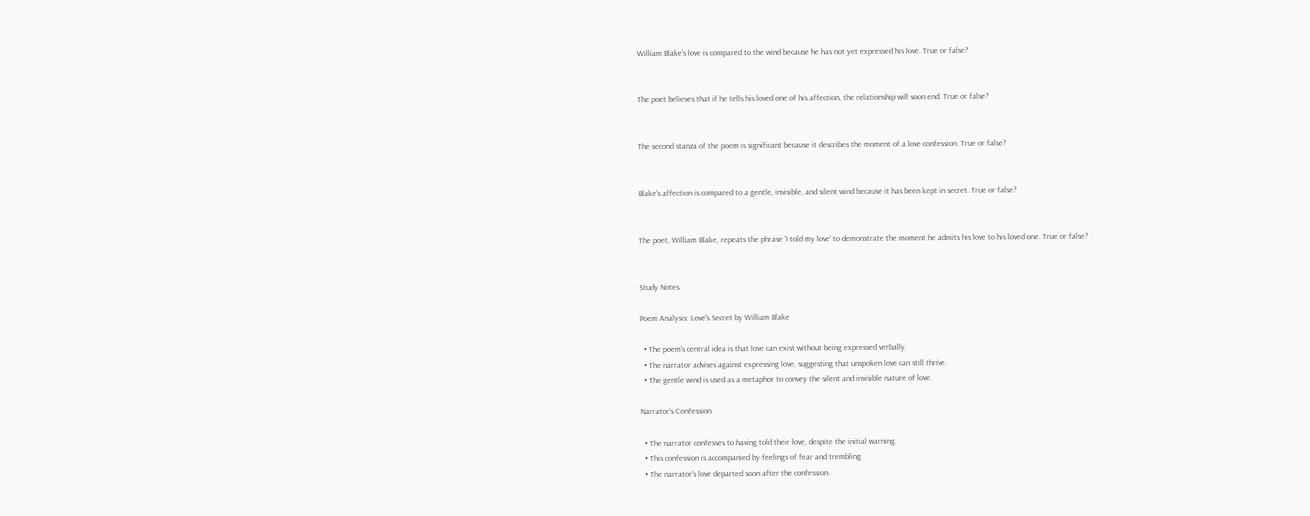William Blake's love is compared to the wind because he has not yet expressed his love. True or false?


The poet believes that if he tells his loved one of his affection, the relationship will soon end. True or false?


The second stanza of the poem is significant because it describes the moment of a love confession. True or false?


Blake's affection is compared to a gentle, invisible, and silent wind because it has been kept in secret. True or false?


The poet, William Blake, repeats the phrase 'I told my love' to demonstrate the moment he admits his love to his loved one. True or false?


Study Notes

Poem Analysis: Love's Secret by William Blake

  • The poem's central idea is that love can exist without being expressed verbally.
  • The narrator advises against expressing love, suggesting that unspoken love can still thrive.
  • The gentle wind is used as a metaphor to convey the silent and invisible nature of love.

Narrator's Confession

  • The narrator confesses to having told their love, despite the initial warning.
  • This confession is accompanied by feelings of fear and trembling.
  • The narrator's love departed soon after the confession.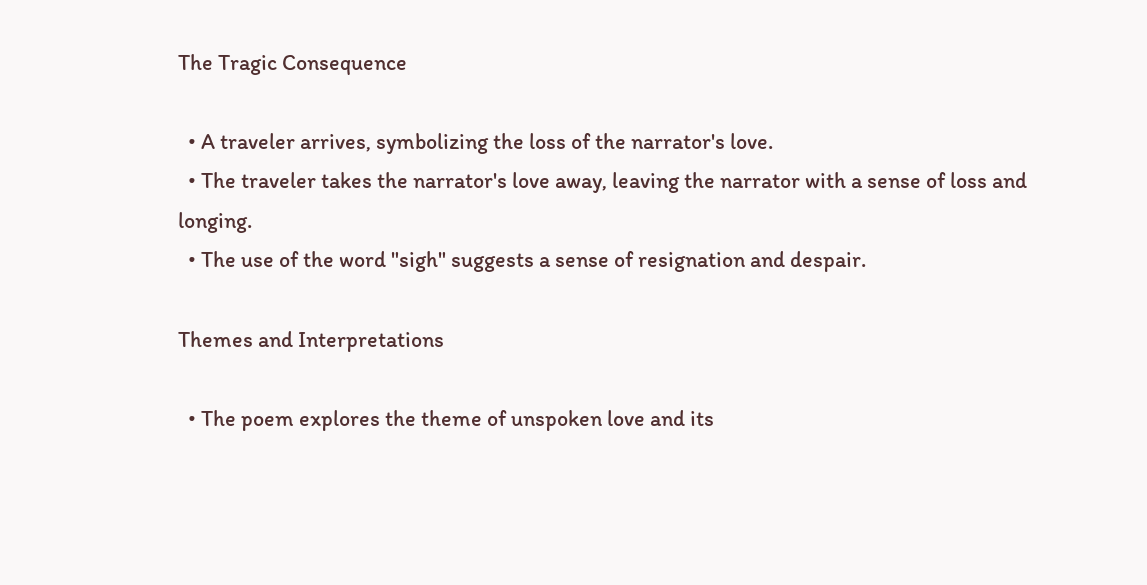The Tragic Consequence

  • A traveler arrives, symbolizing the loss of the narrator's love.
  • The traveler takes the narrator's love away, leaving the narrator with a sense of loss and longing.
  • The use of the word "sigh" suggests a sense of resignation and despair.

Themes and Interpretations

  • The poem explores the theme of unspoken love and its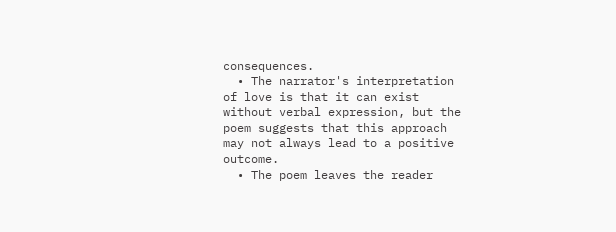consequences.
  • The narrator's interpretation of love is that it can exist without verbal expression, but the poem suggests that this approach may not always lead to a positive outcome.
  • The poem leaves the reader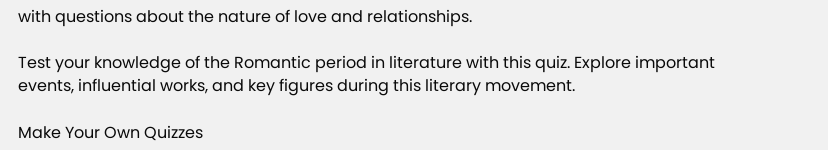with questions about the nature of love and relationships.

Test your knowledge of the Romantic period in literature with this quiz. Explore important events, influential works, and key figures during this literary movement.

Make Your Own Quizzes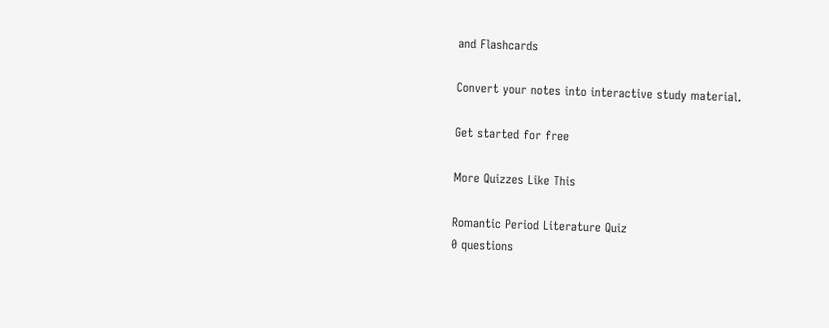and Flashcards

Convert your notes into interactive study material.

Get started for free

More Quizzes Like This

Romantic Period Literature Quiz
0 questions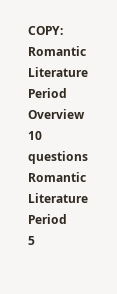COPY: Romantic Literature Period Overview
10 questions
Romantic Literature Period
5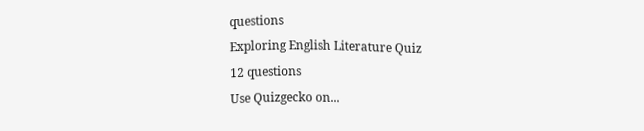questions
Exploring English Literature Quiz
12 questions
Use Quizgecko on...